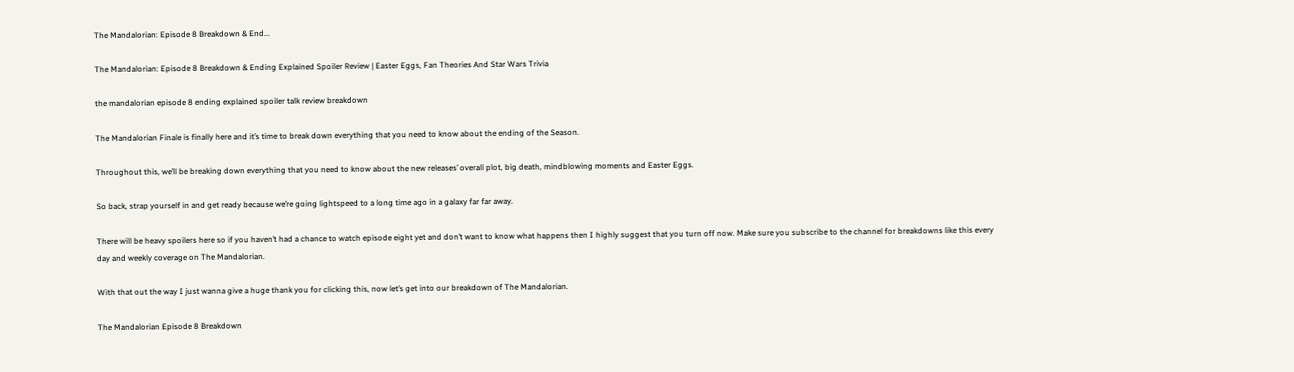The Mandalorian: Episode 8 Breakdown & End...

The Mandalorian: Episode 8 Breakdown & Ending Explained Spoiler Review | Easter Eggs, Fan Theories And Star Wars Trivia

the mandalorian episode 8 ending explained spoiler talk review breakdown

The Mandalorian Finale is finally here and it’s time to break down everything that you need to know about the ending of the Season.

Throughout this, we’ll be breaking down everything that you need to know about the new releases’ overall plot, big death, mindblowing moments and Easter Eggs.

So back, strap yourself in and get ready because we’re going lightspeed to a long time ago in a galaxy far far away.

There will be heavy spoilers here so if you haven’t had a chance to watch episode eight yet and don’t want to know what happens then I highly suggest that you turn off now. Make sure you subscribe to the channel for breakdowns like this every day and weekly coverage on The Mandalorian.

With that out the way I just wanna give a huge thank you for clicking this, now let’s get into our breakdown of The Mandalorian.

The Mandalorian Episode 8 Breakdown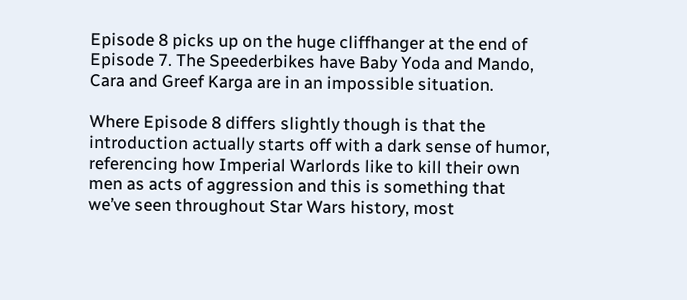Episode 8 picks up on the huge cliffhanger at the end of Episode 7. The Speederbikes have Baby Yoda and Mando, Cara and Greef Karga are in an impossible situation.

Where Episode 8 differs slightly though is that the introduction actually starts off with a dark sense of humor, referencing how Imperial Warlords like to kill their own men as acts of aggression and this is something that we’ve seen throughout Star Wars history, most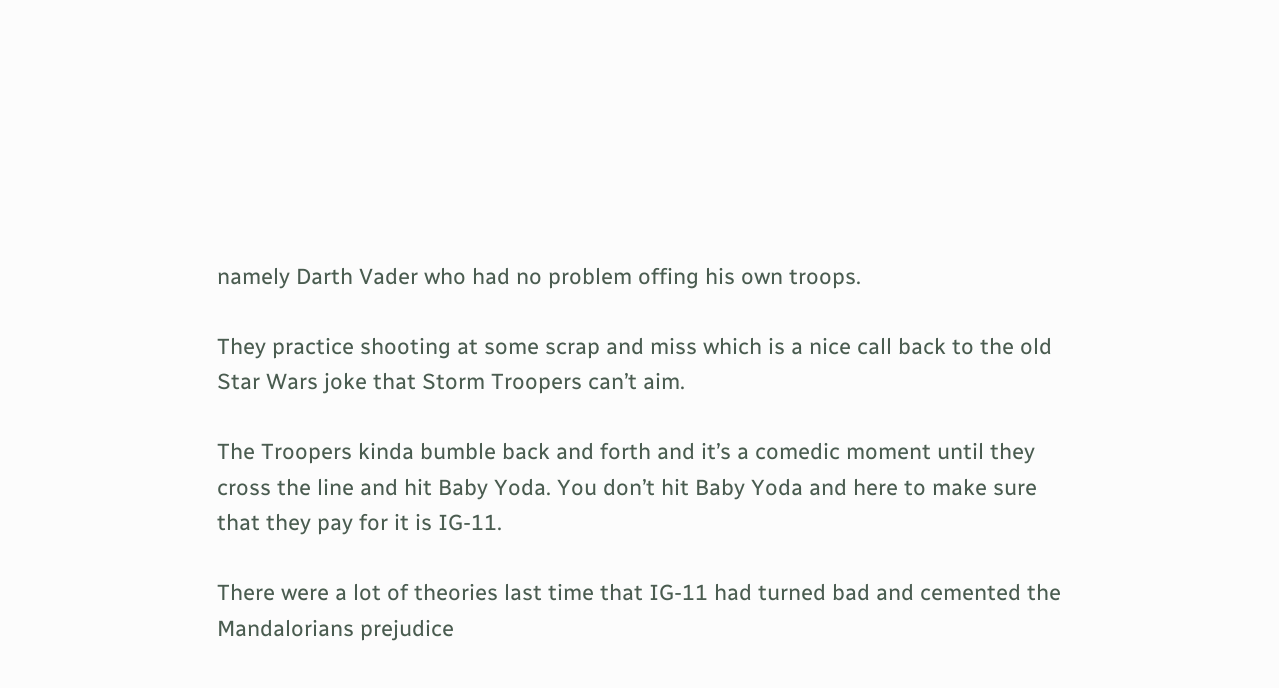namely Darth Vader who had no problem offing his own troops.

They practice shooting at some scrap and miss which is a nice call back to the old Star Wars joke that Storm Troopers can’t aim.

The Troopers kinda bumble back and forth and it’s a comedic moment until they cross the line and hit Baby Yoda. You don’t hit Baby Yoda and here to make sure that they pay for it is IG-11.

There were a lot of theories last time that IG-11 had turned bad and cemented the Mandalorians prejudice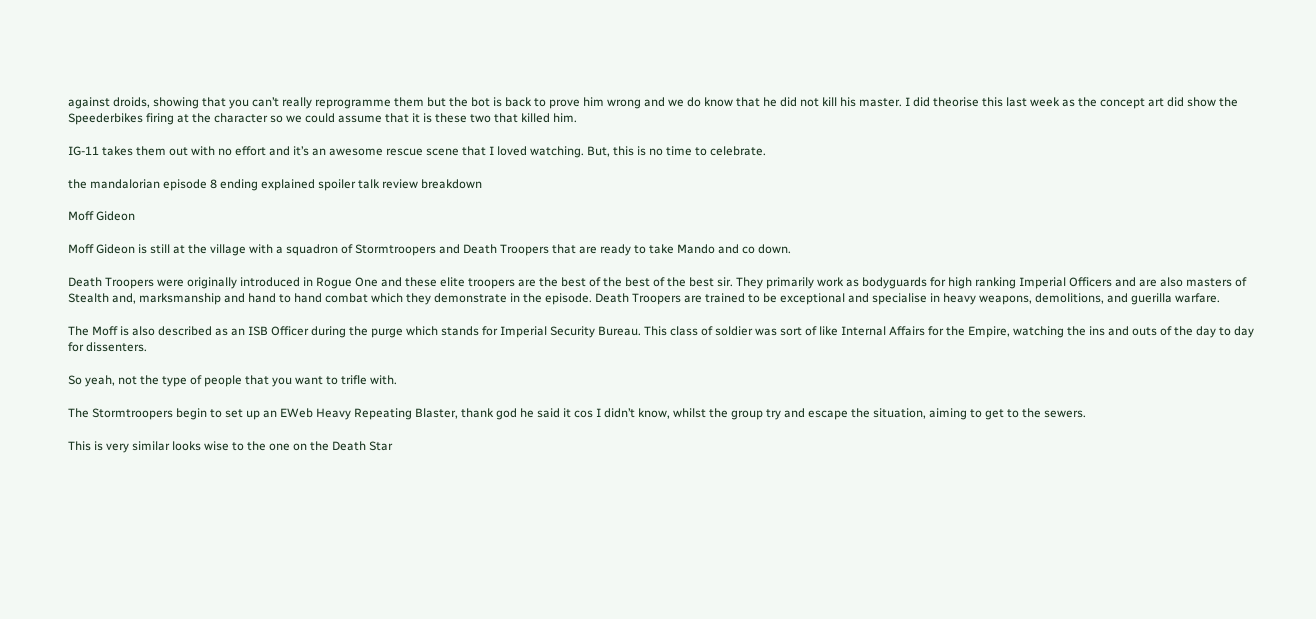against droids, showing that you can’t really reprogramme them but the bot is back to prove him wrong and we do know that he did not kill his master. I did theorise this last week as the concept art did show the Speederbikes firing at the character so we could assume that it is these two that killed him.

IG-11 takes them out with no effort and it’s an awesome rescue scene that I loved watching. But, this is no time to celebrate.

the mandalorian episode 8 ending explained spoiler talk review breakdown

Moff Gideon

Moff Gideon is still at the village with a squadron of Stormtroopers and Death Troopers that are ready to take Mando and co down.

Death Troopers were originally introduced in Rogue One and these elite troopers are the best of the best of the best sir. They primarily work as bodyguards for high ranking Imperial Officers and are also masters of Stealth and, marksmanship and hand to hand combat which they demonstrate in the episode. Death Troopers are trained to be exceptional and specialise in heavy weapons, demolitions, and guerilla warfare.

The Moff is also described as an ISB Officer during the purge which stands for Imperial Security Bureau. This class of soldier was sort of like Internal Affairs for the Empire, watching the ins and outs of the day to day for dissenters.

So yeah, not the type of people that you want to trifle with.

The Stormtroopers begin to set up an EWeb Heavy Repeating Blaster, thank god he said it cos I didn’t know, whilst the group try and escape the situation, aiming to get to the sewers.

This is very similar looks wise to the one on the Death Star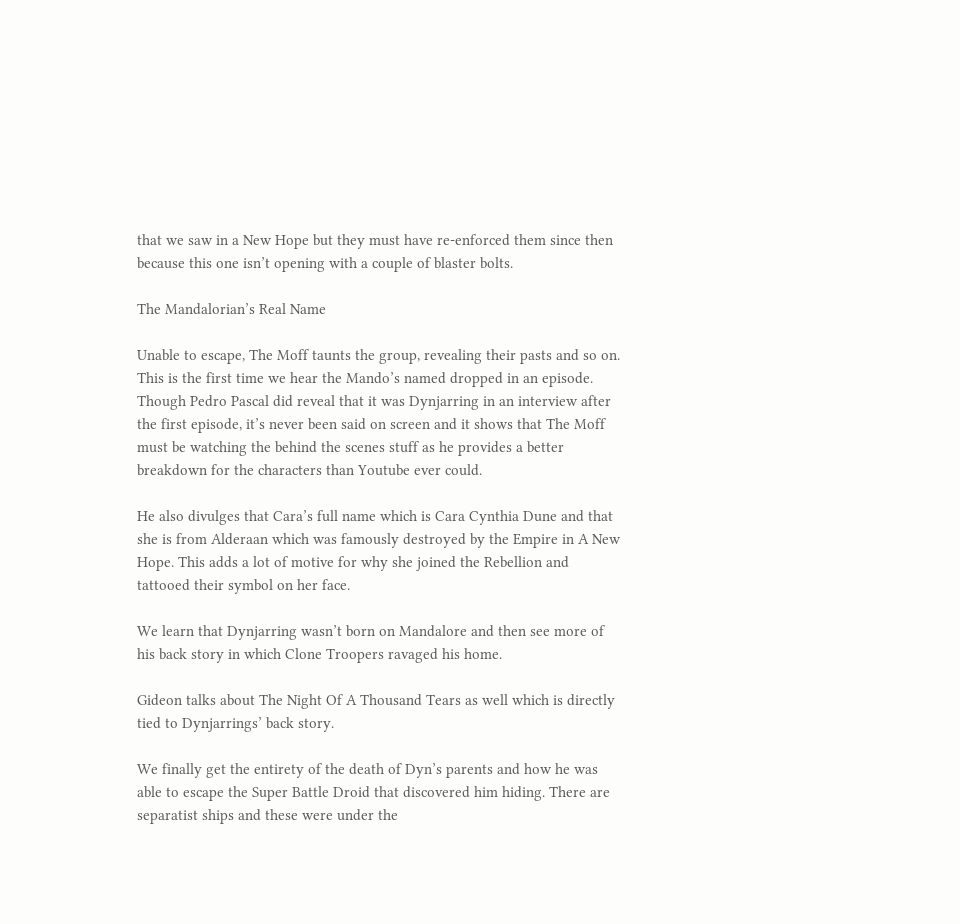that we saw in a New Hope but they must have re-enforced them since then because this one isn’t opening with a couple of blaster bolts.

The Mandalorian’s Real Name

Unable to escape, The Moff taunts the group, revealing their pasts and so on. This is the first time we hear the Mando’s named dropped in an episode. Though Pedro Pascal did reveal that it was Dynjarring in an interview after the first episode, it’s never been said on screen and it shows that The Moff must be watching the behind the scenes stuff as he provides a better breakdown for the characters than Youtube ever could.

He also divulges that Cara’s full name which is Cara Cynthia Dune and that she is from Alderaan which was famously destroyed by the Empire in A New Hope. This adds a lot of motive for why she joined the Rebellion and tattooed their symbol on her face.

We learn that Dynjarring wasn’t born on Mandalore and then see more of his back story in which Clone Troopers ravaged his home.

Gideon talks about The Night Of A Thousand Tears as well which is directly tied to Dynjarrings’ back story.

We finally get the entirety of the death of Dyn’s parents and how he was able to escape the Super Battle Droid that discovered him hiding. There are separatist ships and these were under the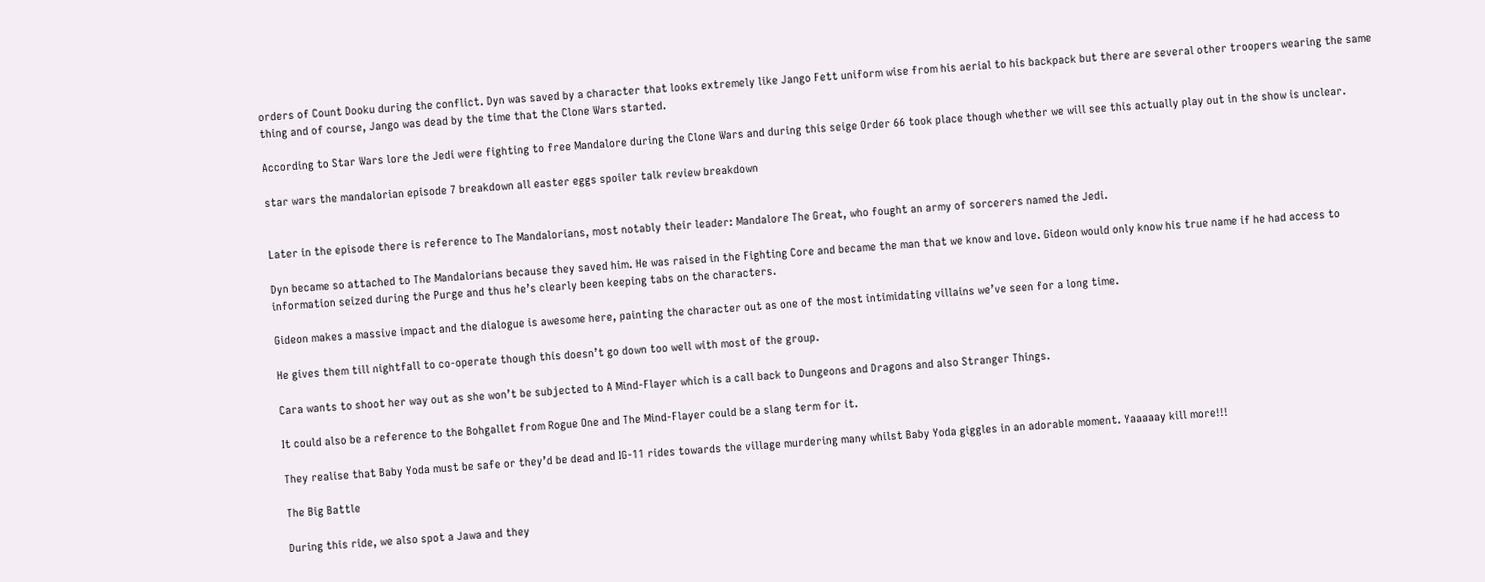orders of Count Dooku during the conflict. Dyn was saved by a character that looks extremely like Jango Fett uniform wise from his aerial to his backpack but there are several other troopers wearing the same thing and of course, Jango was dead by the time that the Clone Wars started.

According to Star Wars lore the Jedi were fighting to free Mandalore during the Clone Wars and during this seige Order 66 took place though whether we will see this actually play out in the show is unclear.

star wars the mandalorian episode 7 breakdown all easter eggs spoiler talk review breakdown


Later in the episode there is reference to The Mandalorians, most notably their leader: Mandalore The Great, who fought an army of sorcerers named the Jedi.

Dyn became so attached to The Mandalorians because they saved him. He was raised in the Fighting Core and became the man that we know and love. Gideon would only know his true name if he had access to information seized during the Purge and thus he’s clearly been keeping tabs on the characters.

Gideon makes a massive impact and the dialogue is awesome here, painting the character out as one of the most intimidating villains we’ve seen for a long time.

He gives them till nightfall to co-operate though this doesn’t go down too well with most of the group.

Cara wants to shoot her way out as she won’t be subjected to A Mind-Flayer which is a call back to Dungeons and Dragons and also Stranger Things.

It could also be a reference to the Bohgallet from Rogue One and The Mind-Flayer could be a slang term for it.

They realise that Baby Yoda must be safe or they’d be dead and IG-11 rides towards the village murdering many whilst Baby Yoda giggles in an adorable moment. Yaaaaay kill more!!!

The Big Battle

During this ride, we also spot a Jawa and they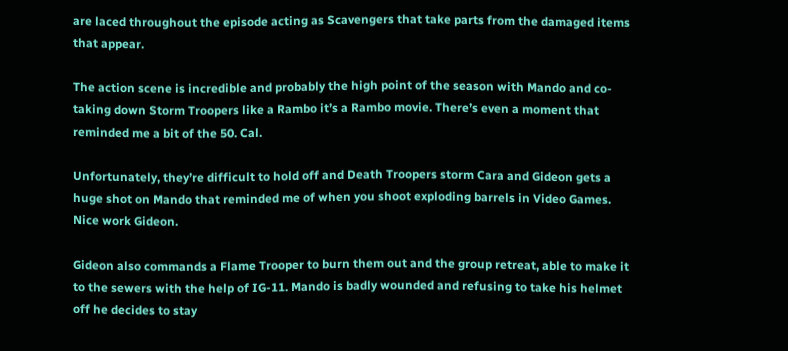are laced throughout the episode acting as Scavengers that take parts from the damaged items that appear.

The action scene is incredible and probably the high point of the season with Mando and co-taking down Storm Troopers like a Rambo it’s a Rambo movie. There’s even a moment that reminded me a bit of the 50. Cal.

Unfortunately, they’re difficult to hold off and Death Troopers storm Cara and Gideon gets a huge shot on Mando that reminded me of when you shoot exploding barrels in Video Games. Nice work Gideon.

Gideon also commands a Flame Trooper to burn them out and the group retreat, able to make it to the sewers with the help of IG-11. Mando is badly wounded and refusing to take his helmet off he decides to stay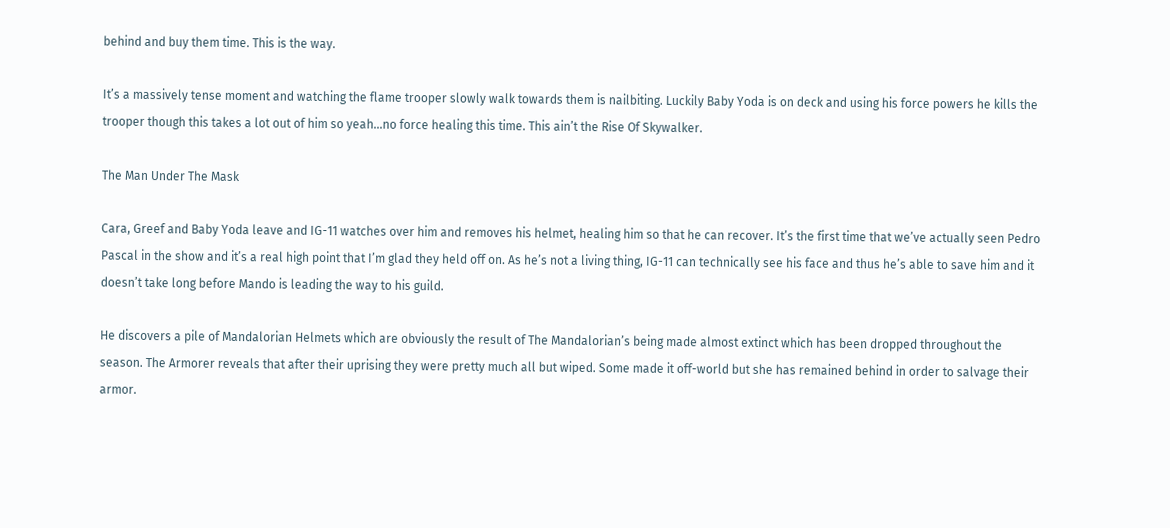behind and buy them time. This is the way.

It’s a massively tense moment and watching the flame trooper slowly walk towards them is nailbiting. Luckily Baby Yoda is on deck and using his force powers he kills the trooper though this takes a lot out of him so yeah…no force healing this time. This ain’t the Rise Of Skywalker.

The Man Under The Mask

Cara, Greef and Baby Yoda leave and IG-11 watches over him and removes his helmet, healing him so that he can recover. It’s the first time that we’ve actually seen Pedro Pascal in the show and it’s a real high point that I’m glad they held off on. As he’s not a living thing, IG-11 can technically see his face and thus he’s able to save him and it doesn’t take long before Mando is leading the way to his guild.

He discovers a pile of Mandalorian Helmets which are obviously the result of The Mandalorian’s being made almost extinct which has been dropped throughout the season. The Armorer reveals that after their uprising they were pretty much all but wiped. Some made it off-world but she has remained behind in order to salvage their armor.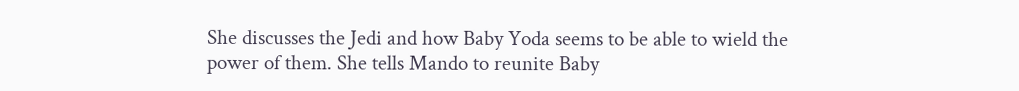She discusses the Jedi and how Baby Yoda seems to be able to wield the power of them. She tells Mando to reunite Baby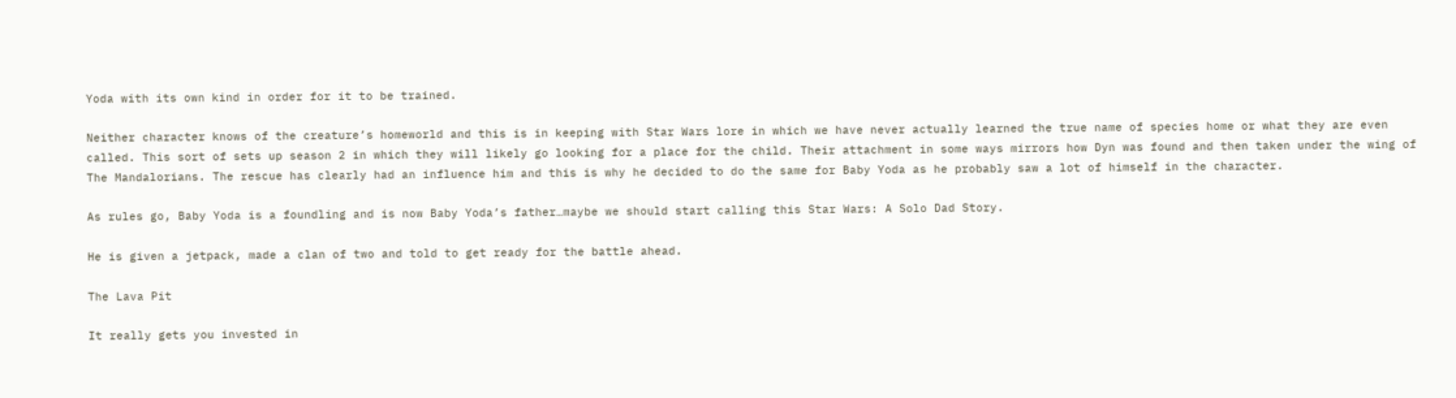Yoda with its own kind in order for it to be trained.

Neither character knows of the creature’s homeworld and this is in keeping with Star Wars lore in which we have never actually learned the true name of species home or what they are even called. This sort of sets up season 2 in which they will likely go looking for a place for the child. Their attachment in some ways mirrors how Dyn was found and then taken under the wing of The Mandalorians. The rescue has clearly had an influence him and this is why he decided to do the same for Baby Yoda as he probably saw a lot of himself in the character.

As rules go, Baby Yoda is a foundling and is now Baby Yoda’s father…maybe we should start calling this Star Wars: A Solo Dad Story.

He is given a jetpack, made a clan of two and told to get ready for the battle ahead.

The Lava Pit

It really gets you invested in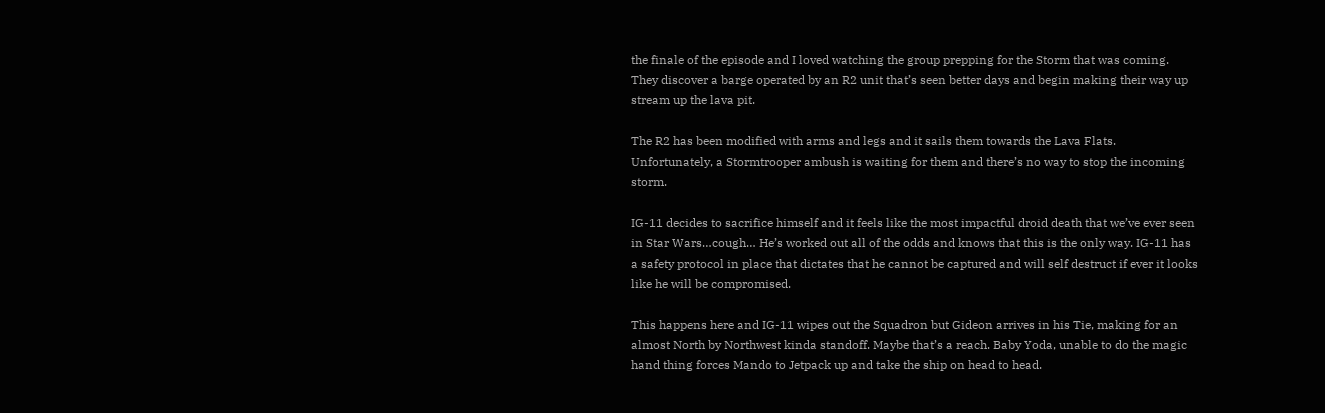the finale of the episode and I loved watching the group prepping for the Storm that was coming. They discover a barge operated by an R2 unit that’s seen better days and begin making their way up stream up the lava pit.

The R2 has been modified with arms and legs and it sails them towards the Lava Flats. Unfortunately, a Stormtrooper ambush is waiting for them and there’s no way to stop the incoming storm.

IG-11 decides to sacrifice himself and it feels like the most impactful droid death that we’ve ever seen in Star Wars…cough… He’s worked out all of the odds and knows that this is the only way. IG-11 has a safety protocol in place that dictates that he cannot be captured and will self destruct if ever it looks like he will be compromised.

This happens here and IG-11 wipes out the Squadron but Gideon arrives in his Tie, making for an almost North by Northwest kinda standoff. Maybe that’s a reach. Baby Yoda, unable to do the magic hand thing forces Mando to Jetpack up and take the ship on head to head.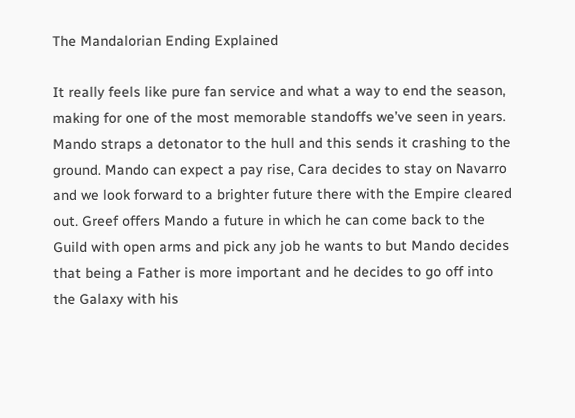The Mandalorian Ending Explained

It really feels like pure fan service and what a way to end the season, making for one of the most memorable standoffs we’ve seen in years. Mando straps a detonator to the hull and this sends it crashing to the ground. Mando can expect a pay rise, Cara decides to stay on Navarro and we look forward to a brighter future there with the Empire cleared out. Greef offers Mando a future in which he can come back to the Guild with open arms and pick any job he wants to but Mando decides that being a Father is more important and he decides to go off into the Galaxy with his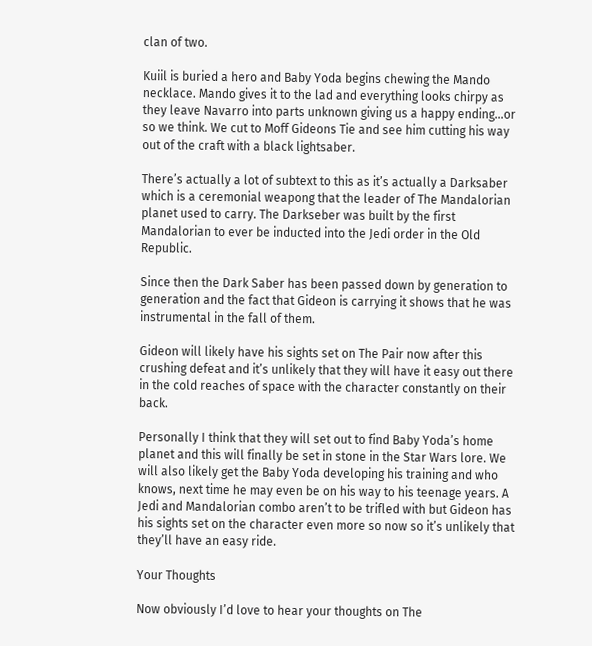clan of two.

Kuiil is buried a hero and Baby Yoda begins chewing the Mando necklace. Mando gives it to the lad and everything looks chirpy as they leave Navarro into parts unknown giving us a happy ending…or so we think. We cut to Moff Gideons Tie and see him cutting his way out of the craft with a black lightsaber.

There’s actually a lot of subtext to this as it’s actually a Darksaber which is a ceremonial weapong that the leader of The Mandalorian planet used to carry. The Darkseber was built by the first Mandalorian to ever be inducted into the Jedi order in the Old Republic.

Since then the Dark Saber has been passed down by generation to generation and the fact that Gideon is carrying it shows that he was instrumental in the fall of them.

Gideon will likely have his sights set on The Pair now after this crushing defeat and it’s unlikely that they will have it easy out there in the cold reaches of space with the character constantly on their back.

Personally I think that they will set out to find Baby Yoda’s home planet and this will finally be set in stone in the Star Wars lore. We will also likely get the Baby Yoda developing his training and who knows, next time he may even be on his way to his teenage years. A Jedi and Mandalorian combo aren’t to be trifled with but Gideon has his sights set on the character even more so now so it’s unlikely that they’ll have an easy ride.

Your Thoughts

Now obviously I’d love to hear your thoughts on The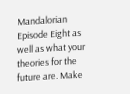Mandalorian Episode Eight as well as what your theories for the future are. Make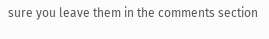sure you leave them in the comments section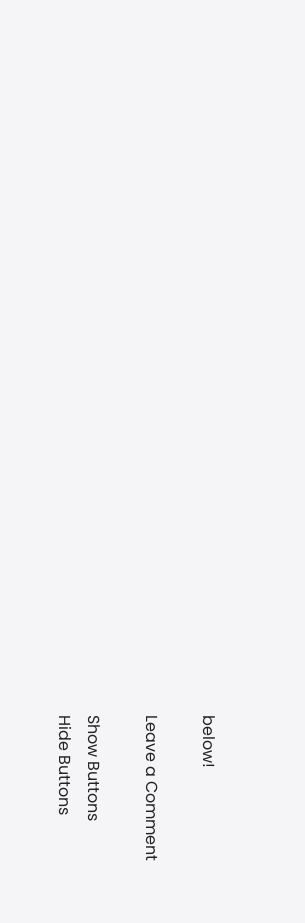below!

Leave a Comment

Show Buttons
Hide Buttons